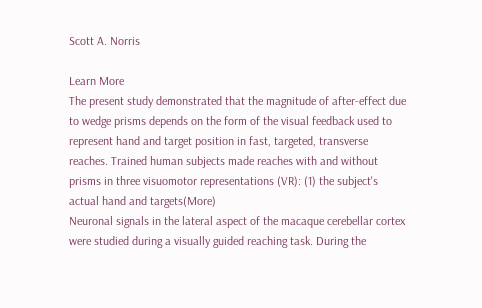Scott A. Norris

Learn More
The present study demonstrated that the magnitude of after-effect due to wedge prisms depends on the form of the visual feedback used to represent hand and target position in fast, targeted, transverse reaches. Trained human subjects made reaches with and without prisms in three visuomotor representations (VR): (1) the subject's actual hand and targets(More)
Neuronal signals in the lateral aspect of the macaque cerebellar cortex were studied during a visually guided reaching task. During the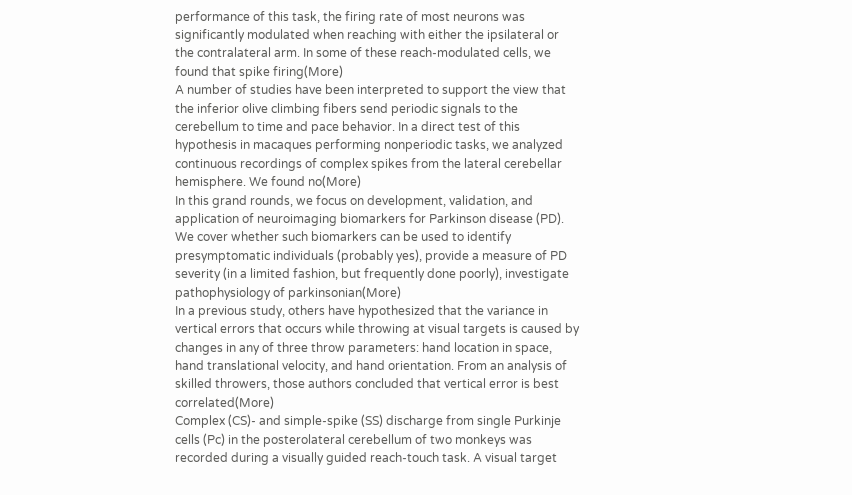performance of this task, the firing rate of most neurons was significantly modulated when reaching with either the ipsilateral or the contralateral arm. In some of these reach-modulated cells, we found that spike firing(More)
A number of studies have been interpreted to support the view that the inferior olive climbing fibers send periodic signals to the cerebellum to time and pace behavior. In a direct test of this hypothesis in macaques performing nonperiodic tasks, we analyzed continuous recordings of complex spikes from the lateral cerebellar hemisphere. We found no(More)
In this grand rounds, we focus on development, validation, and application of neuroimaging biomarkers for Parkinson disease (PD). We cover whether such biomarkers can be used to identify presymptomatic individuals (probably yes), provide a measure of PD severity (in a limited fashion, but frequently done poorly), investigate pathophysiology of parkinsonian(More)
In a previous study, others have hypothesized that the variance in vertical errors that occurs while throwing at visual targets is caused by changes in any of three throw parameters: hand location in space, hand translational velocity, and hand orientation. From an analysis of skilled throwers, those authors concluded that vertical error is best correlated(More)
Complex (CS)- and simple-spike (SS) discharge from single Purkinje cells (Pc) in the posterolateral cerebellum of two monkeys was recorded during a visually guided reach-touch task. A visual target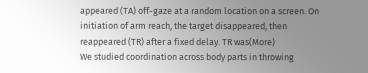appeared (TA) off-gaze at a random location on a screen. On initiation of arm reach, the target disappeared, then reappeared (TR) after a fixed delay. TR was(More)
We studied coordination across body parts in throwing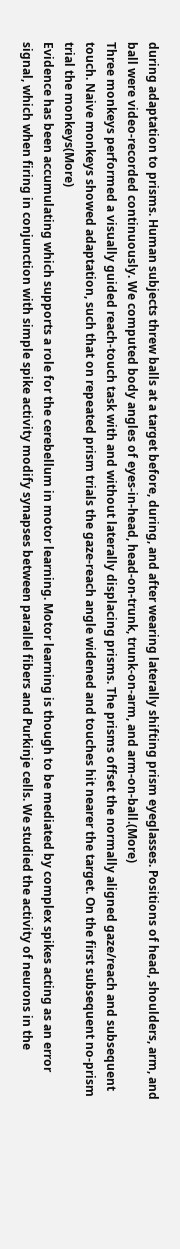during adaptation to prisms. Human subjects threw balls at a target before, during, and after wearing laterally shifting prism eyeglasses. Positions of head, shoulders, arm, and ball were video-recorded continuously. We computed body angles of eyes-in-head, head-on-trunk, trunk-on-arm, and arm-on-ball.(More)
Three monkeys performed a visually guided reach-touch task with and without laterally displacing prisms. The prisms offset the normally aligned gaze/reach and subsequent touch. Naive monkeys showed adaptation, such that on repeated prism trials the gaze-reach angle widened and touches hit nearer the target. On the first subsequent no-prism trial the monkeys(More)
Evidence has been accumulating which supports a role for the cerebellum in motor learning. Motor learning is though to be mediated by complex spikes acting as an error signal, which when firing in conjunction with simple spike activity modify synapses between parallel fibers and Purkinje cells. We studied the activity of neurons in the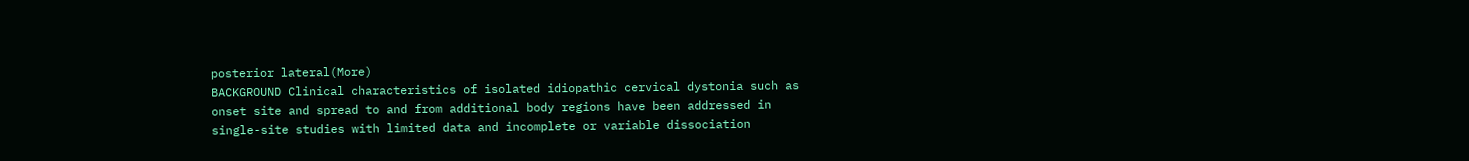posterior lateral(More)
BACKGROUND Clinical characteristics of isolated idiopathic cervical dystonia such as onset site and spread to and from additional body regions have been addressed in single-site studies with limited data and incomplete or variable dissociation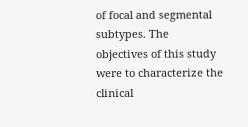of focal and segmental subtypes. The objectives of this study were to characterize the clinical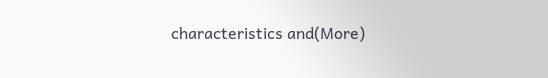characteristics and(More)